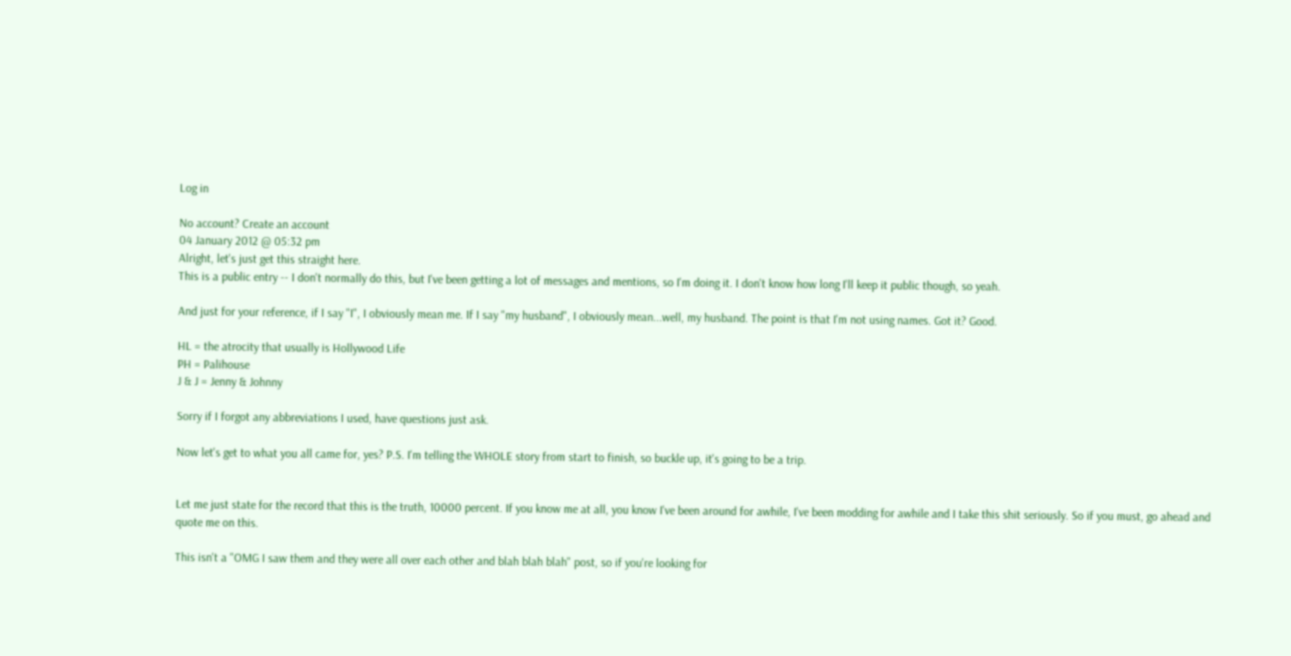Log in

No account? Create an account
04 January 2012 @ 05:32 pm
Alright, let's just get this straight here.
This is a public entry -- I don't normally do this, but I've been getting a lot of messages and mentions, so I'm doing it. I don't know how long I'll keep it public though, so yeah.

And just for your reference, if I say "I", I obviously mean me. If I say "my husband", I obviously mean...well, my husband. The point is that I'm not using names. Got it? Good.

HL = the atrocity that usually is Hollywood Life
PH = Palihouse
J & J = Jenny & Johnny

Sorry if I forgot any abbreviations I used, have questions just ask.

Now let's get to what you all came for, yes? P.S. I'm telling the WHOLE story from start to finish, so buckle up, it's going to be a trip.


Let me just state for the record that this is the truth, 10000 percent. If you know me at all, you know I've been around for awhile, I've been modding for awhile and I take this shit seriously. So if you must, go ahead and quote me on this.

This isn't a "OMG I saw them and they were all over each other and blah blah blah" post, so if you're looking for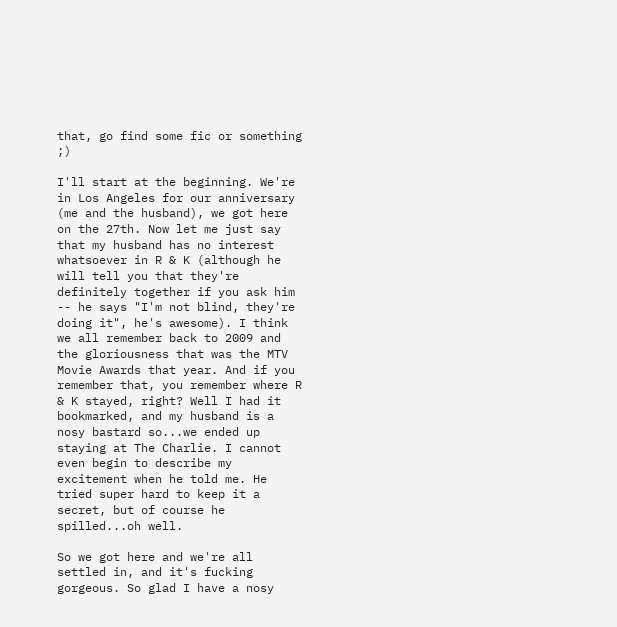that, go find some fic or something ;)

I'll start at the beginning. We're in Los Angeles for our anniversary (me and the husband), we got here on the 27th. Now let me just say that my husband has no interest whatsoever in R & K (although he will tell you that they're definitely together if you ask him -- he says "I'm not blind, they're doing it", he's awesome). I think we all remember back to 2009 and the gloriousness that was the MTV Movie Awards that year. And if you remember that, you remember where R & K stayed, right? Well I had it bookmarked, and my husband is a nosy bastard so...we ended up staying at The Charlie. I cannot even begin to describe my excitement when he told me. He tried super hard to keep it a secret, but of course he spilled...oh well.

So we got here and we're all settled in, and it's fucking gorgeous. So glad I have a nosy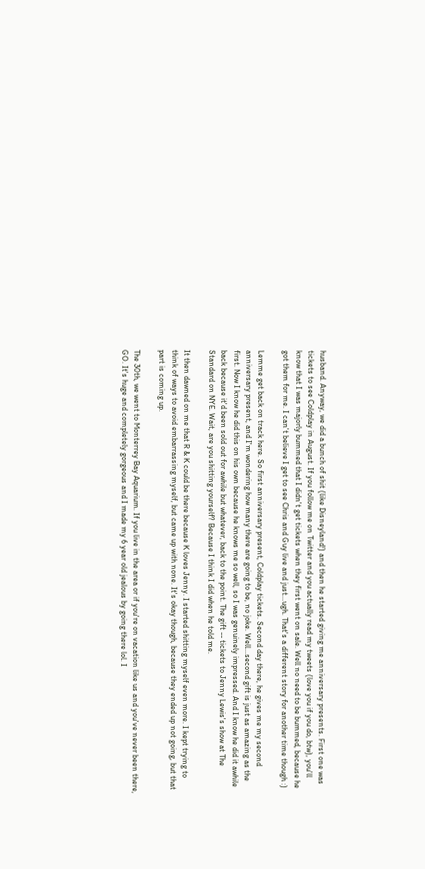husband. Anyway, we did a bunch of shit (like Disneyland!) and then he started giving me anniversary presents. First one was tickets to see Coldplay in August. If you follow me on Twitter and you actually read my tweets (love you if you do, btw), you'll know that I was majorly bummed that I didn't get tickets when they first went on sale. Well no need to be bummed, because he got them for me. I can't believe I get to see Chris and Guy live and just...ugh. That's a different story for another time though :)

Lemme get back on track here. So first anniversary present, Coldplay tickets. Second day there, he gives me my second anniversary present, and I'm wondering how many there are going to be, no joke. Well...second gift is just as amazing as the first. Now I know he did this on his own because he knows me so well, so I was genuinely impressed. And I know he did it awhile back because it'd been sold out for awhile but whatever, back to the point. The gift -- tickets to Jenny Lewis's show at The Standard on NYE. Wait, are you shitting yourself? Because I think I did when he told me.

It then dawned on me that R & K could be there because K loves Jenny. I started shitting myself even more. I kept trying to think of ways to avoid embarrassing myself, but came up with none. It's okay though, because they ended up not going, but that part is coming up.

The 30th, we went to Monterrey Bay Aquarium. If you live in the area or if you're on vacation like us and you've never been there, GO. It's huge and completely gorgeous and I made my 6 year old jealous by going there lol. I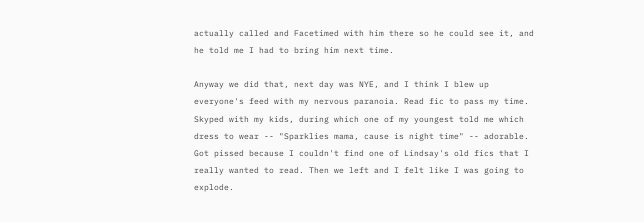actually called and Facetimed with him there so he could see it, and he told me I had to bring him next time.

Anyway we did that, next day was NYE, and I think I blew up everyone's feed with my nervous paranoia. Read fic to pass my time. Skyped with my kids, during which one of my youngest told me which dress to wear -- "Sparklies mama, cause is night time" -- adorable. Got pissed because I couldn't find one of Lindsay's old fics that I really wanted to read. Then we left and I felt like I was going to explode.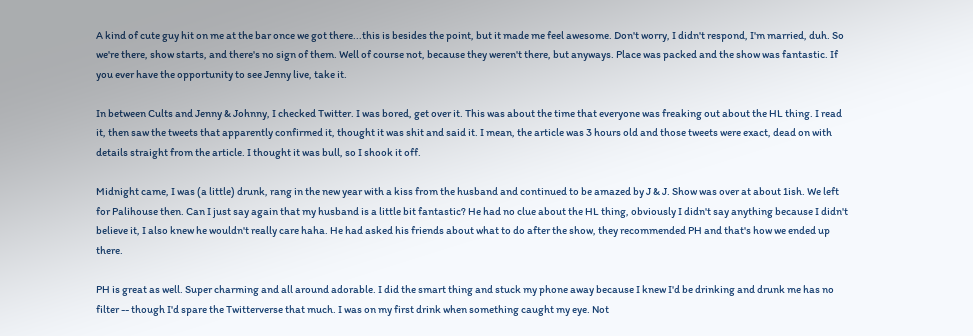A kind of cute guy hit on me at the bar once we got there...this is besides the point, but it made me feel awesome. Don't worry, I didn't respond, I'm married, duh. So we're there, show starts, and there's no sign of them. Well of course not, because they weren't there, but anyways. Place was packed and the show was fantastic. If you ever have the opportunity to see Jenny live, take it.

In between Cults and Jenny & Johnny, I checked Twitter. I was bored, get over it. This was about the time that everyone was freaking out about the HL thing. I read it, then saw the tweets that apparently confirmed it, thought it was shit and said it. I mean, the article was 3 hours old and those tweets were exact, dead on with details straight from the article. I thought it was bull, so I shook it off.

Midnight came, I was (a little) drunk, rang in the new year with a kiss from the husband and continued to be amazed by J & J. Show was over at about 1ish. We left for Palihouse then. Can I just say again that my husband is a little bit fantastic? He had no clue about the HL thing, obviously I didn't say anything because I didn't believe it, I also knew he wouldn't really care haha. He had asked his friends about what to do after the show, they recommended PH and that's how we ended up there.

PH is great as well. Super charming and all around adorable. I did the smart thing and stuck my phone away because I knew I'd be drinking and drunk me has no filter -- though I'd spare the Twitterverse that much. I was on my first drink when something caught my eye. Not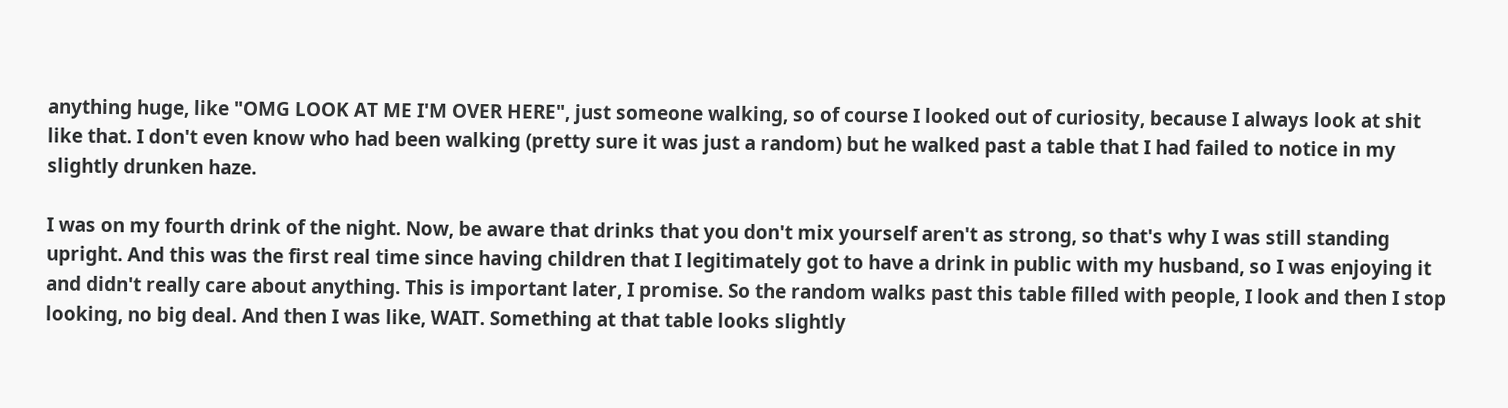anything huge, like "OMG LOOK AT ME I'M OVER HERE", just someone walking, so of course I looked out of curiosity, because I always look at shit like that. I don't even know who had been walking (pretty sure it was just a random) but he walked past a table that I had failed to notice in my slightly drunken haze.

I was on my fourth drink of the night. Now, be aware that drinks that you don't mix yourself aren't as strong, so that's why I was still standing upright. And this was the first real time since having children that I legitimately got to have a drink in public with my husband, so I was enjoying it and didn't really care about anything. This is important later, I promise. So the random walks past this table filled with people, I look and then I stop looking, no big deal. And then I was like, WAIT. Something at that table looks slightly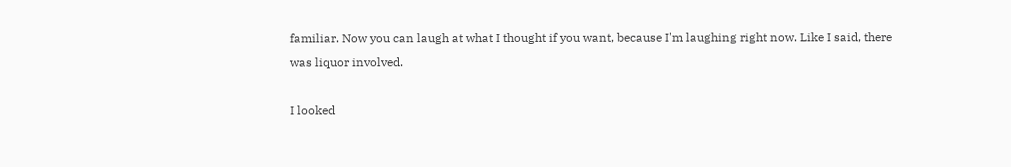familiar. Now you can laugh at what I thought if you want, because I'm laughing right now. Like I said, there was liquor involved.

I looked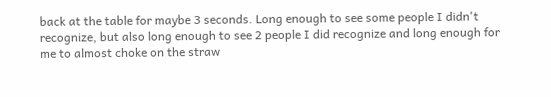back at the table for maybe 3 seconds. Long enough to see some people I didn't recognize, but also long enough to see 2 people I did recognize and long enough for me to almost choke on the straw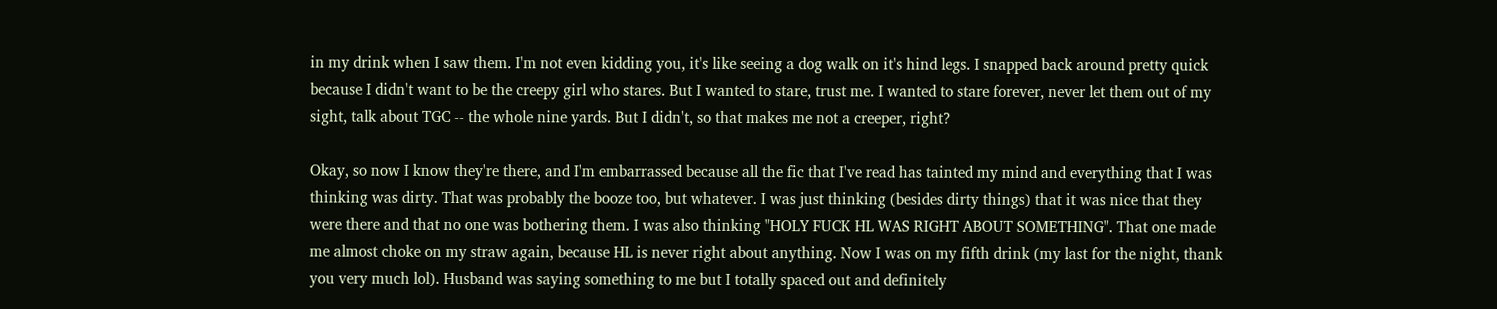in my drink when I saw them. I'm not even kidding you, it's like seeing a dog walk on it's hind legs. I snapped back around pretty quick because I didn't want to be the creepy girl who stares. But I wanted to stare, trust me. I wanted to stare forever, never let them out of my sight, talk about TGC -- the whole nine yards. But I didn't, so that makes me not a creeper, right?

Okay, so now I know they're there, and I'm embarrassed because all the fic that I've read has tainted my mind and everything that I was thinking was dirty. That was probably the booze too, but whatever. I was just thinking (besides dirty things) that it was nice that they were there and that no one was bothering them. I was also thinking "HOLY FUCK HL WAS RIGHT ABOUT SOMETHING". That one made me almost choke on my straw again, because HL is never right about anything. Now I was on my fifth drink (my last for the night, thank you very much lol). Husband was saying something to me but I totally spaced out and definitely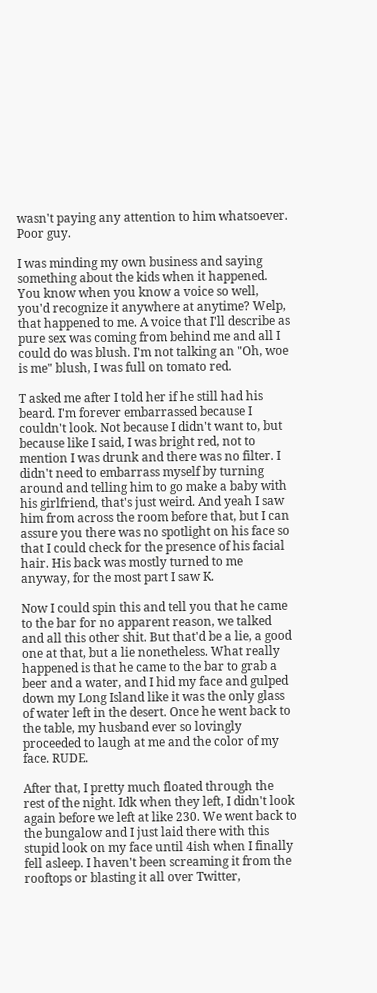wasn't paying any attention to him whatsoever. Poor guy.

I was minding my own business and saying something about the kids when it happened. You know when you know a voice so well, you'd recognize it anywhere at anytime? Welp, that happened to me. A voice that I'll describe as pure sex was coming from behind me and all I could do was blush. I'm not talking an "Oh, woe is me" blush, I was full on tomato red.

T asked me after I told her if he still had his beard. I'm forever embarrassed because I couldn't look. Not because I didn't want to, but because like I said, I was bright red, not to mention I was drunk and there was no filter. I didn't need to embarrass myself by turning around and telling him to go make a baby with his girlfriend, that's just weird. And yeah I saw him from across the room before that, but I can assure you there was no spotlight on his face so that I could check for the presence of his facial hair. His back was mostly turned to me anyway, for the most part I saw K.

Now I could spin this and tell you that he came to the bar for no apparent reason, we talked and all this other shit. But that'd be a lie, a good one at that, but a lie nonetheless. What really happened is that he came to the bar to grab a beer and a water, and I hid my face and gulped down my Long Island like it was the only glass of water left in the desert. Once he went back to the table, my husband ever so lovingly proceeded to laugh at me and the color of my face. RUDE.

After that, I pretty much floated through the rest of the night. Idk when they left, I didn't look again before we left at like 230. We went back to the bungalow and I just laid there with this stupid look on my face until 4ish when I finally fell asleep. I haven't been screaming it from the rooftops or blasting it all over Twitter,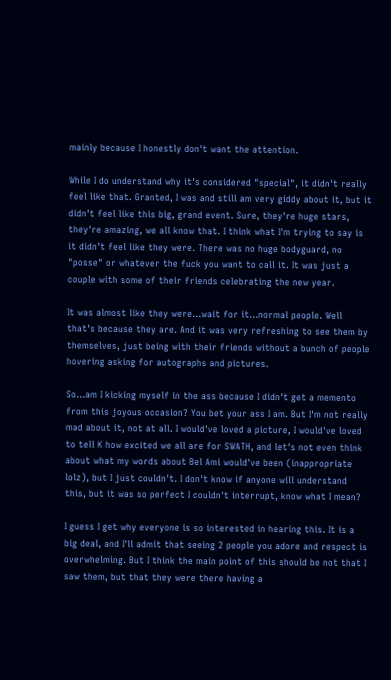mainly because I honestly don't want the attention.

While I do understand why it's considered "special", it didn't really feel like that. Granted, I was and still am very giddy about it, but it didn't feel like this big, grand event. Sure, they're huge stars, they're amazing, we all know that. I think what I'm trying to say is it didn't feel like they were. There was no huge bodyguard, no "posse" or whatever the fuck you want to call it. It was just a couple with some of their friends celebrating the new year.

It was almost like they were...wait for it...normal people. Well that's because they are. And it was very refreshing to see them by themselves, just being with their friends without a bunch of people hovering asking for autographs and pictures.

So...am I kicking myself in the ass because I didn't get a memento from this joyous occasion? You bet your ass I am. But I'm not really mad about it, not at all. I would've loved a picture, I would've loved to tell K how excited we all are for SWATH, and let's not even think about what my words about Bel Ami would've been (inappropriate lolz), but I just couldn't. I don't know if anyone will understand this, but it was so perfect I couldn't interrupt, know what I mean?

I guess I get why everyone is so interested in hearing this. It is a big deal, and I'll admit that seeing 2 people you adore and respect is overwhelming. But I think the main point of this should be not that I saw them, but that they were there having a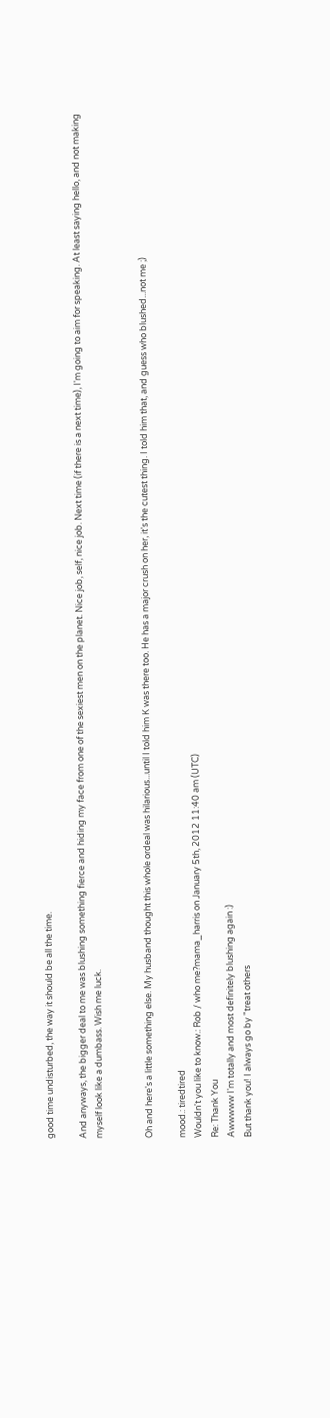good time undisturbed, the way it should be all the time.

And anyways, the bigger deal to me was blushing something fierce and hiding my face from one of the sexiest men on the planet. Nice job, self, nice job. Next time (if there is a next time), I'm going to aim for speaking. At least saying hello, and not making myself look like a dumbass. Wish me luck.


Oh and here's a little something else. My husband thought this whole ordeal was hilarious...until I told him K was there too. He has a major crush on her, it's the cutest thing. I told him that, and guess who blushed...not me ;)

mood.: tiredtired
Wouldn't you like to know.: Rob / who me?mama_harris on January 5th, 2012 11:40 am (UTC)
Re: Thank You
Awwwww I'm totally and most definitely blushing again :)
But thank you! I always go by "treat others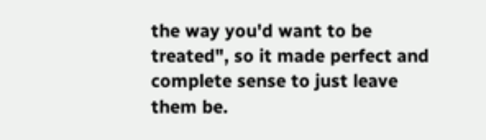the way you'd want to be treated", so it made perfect and complete sense to just leave them be.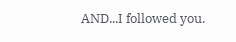AND...I followed you.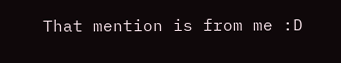That mention is from me :D